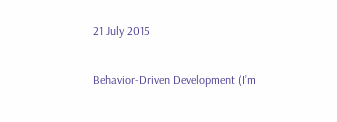21 July 2015

Behavior-Driven Development (I’m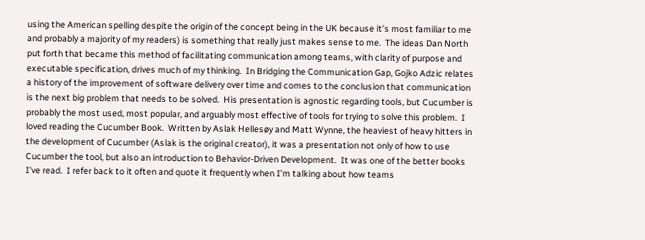using the American spelling despite the origin of the concept being in the UK because it’s most familiar to me and probably a majority of my readers) is something that really just makes sense to me.  The ideas Dan North put forth that became this method of facilitating communication among teams, with clarity of purpose and executable specification, drives much of my thinking.  In Bridging the Communication Gap, Gojko Adzic relates a history of the improvement of software delivery over time and comes to the conclusion that communication is the next big problem that needs to be solved.  His presentation is agnostic regarding tools, but Cucumber is probably the most used, most popular, and arguably most effective of tools for trying to solve this problem.  I loved reading the Cucumber Book.  Written by Aslak Hellesøy and Matt Wynne, the heaviest of heavy hitters in the development of Cucumber (Aslak is the original creator), it was a presentation not only of how to use Cucumber the tool, but also an introduction to Behavior-Driven Development.  It was one of the better books I’ve read.  I refer back to it often and quote it frequently when I’m talking about how teams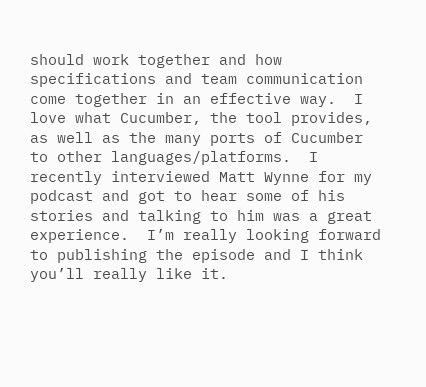should work together and how specifications and team communication come together in an effective way.  I love what Cucumber, the tool provides, as well as the many ports of Cucumber to other languages/platforms.  I recently interviewed Matt Wynne for my podcast and got to hear some of his stories and talking to him was a great experience.  I’m really looking forward to publishing the episode and I think you’ll really like it.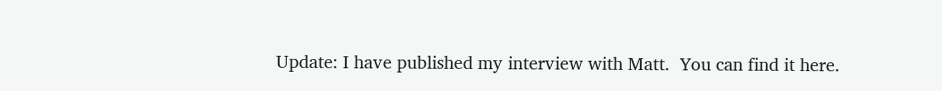Update: I have published my interview with Matt.  You can find it here.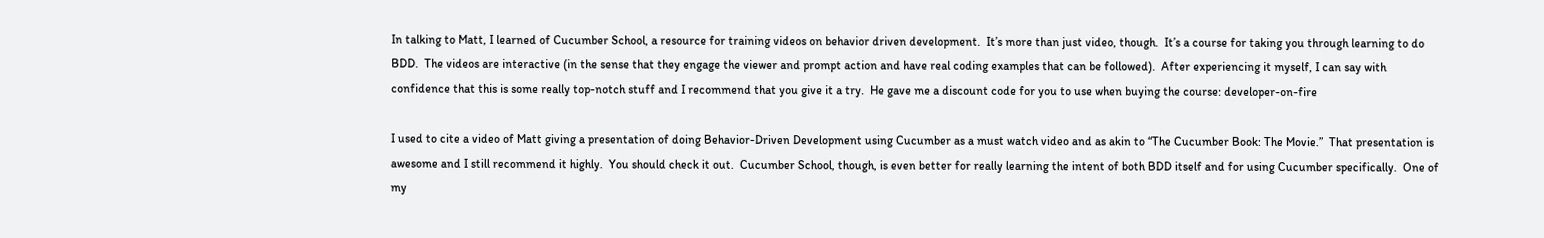In talking to Matt, I learned of Cucumber School, a resource for training videos on behavior driven development.  It’s more than just video, though.  It’s a course for taking you through learning to do BDD.  The videos are interactive (in the sense that they engage the viewer and prompt action and have real coding examples that can be followed).  After experiencing it myself, I can say with confidence that this is some really top-notch stuff and I recommend that you give it a try.  He gave me a discount code for you to use when buying the course: developer-on-fire

I used to cite a video of Matt giving a presentation of doing Behavior-Driven Development using Cucumber as a must watch video and as akin to “The Cucumber Book: The Movie.”  That presentation is awesome and I still recommend it highly.  You should check it out.  Cucumber School, though, is even better for really learning the intent of both BDD itself and for using Cucumber specifically.  One of my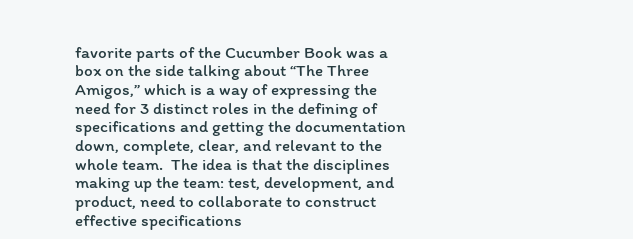favorite parts of the Cucumber Book was a box on the side talking about “The Three Amigos,” which is a way of expressing the need for 3 distinct roles in the defining of specifications and getting the documentation down, complete, clear, and relevant to the whole team.  The idea is that the disciplines making up the team: test, development, and product, need to collaborate to construct effective specifications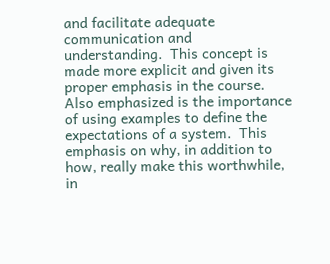and facilitate adequate communication and understanding.  This concept is made more explicit and given its proper emphasis in the course.  Also emphasized is the importance of using examples to define the expectations of a system.  This emphasis on why, in addition to how, really make this worthwhile, in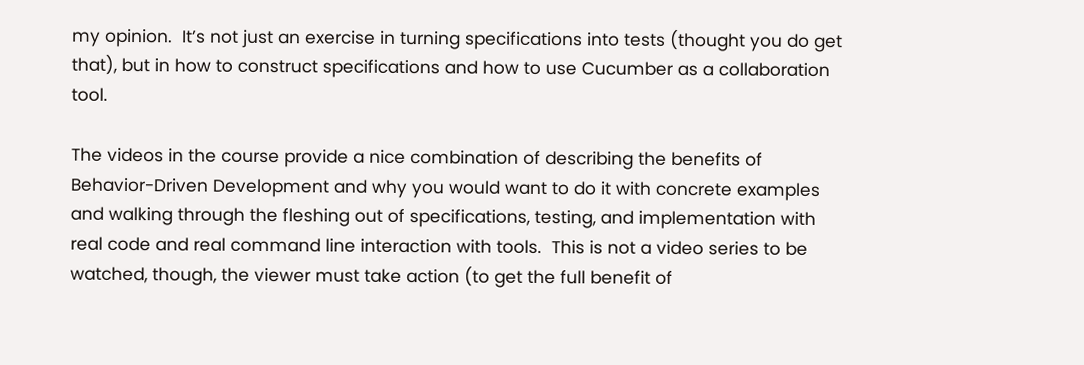my opinion.  It’s not just an exercise in turning specifications into tests (thought you do get that), but in how to construct specifications and how to use Cucumber as a collaboration tool.

The videos in the course provide a nice combination of describing the benefits of Behavior-Driven Development and why you would want to do it with concrete examples and walking through the fleshing out of specifications, testing, and implementation with real code and real command line interaction with tools.  This is not a video series to be watched, though, the viewer must take action (to get the full benefit of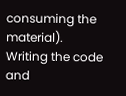consuming the material).  Writing the code and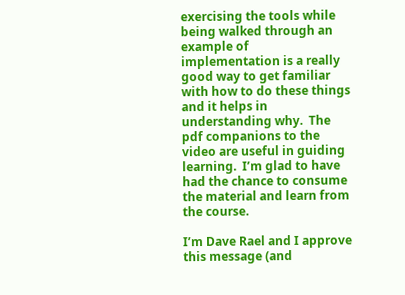exercising the tools while being walked through an example of implementation is a really good way to get familiar with how to do these things and it helps in understanding why.  The pdf companions to the video are useful in guiding learning.  I’m glad to have had the chance to consume the material and learn from the course.

I’m Dave Rael and I approve this message (and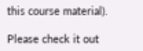this course material).

Please check it out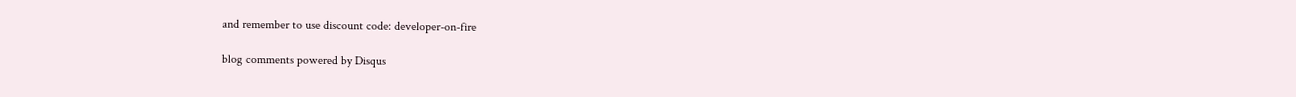and remember to use discount code: developer-on-fire

blog comments powered by Disqus